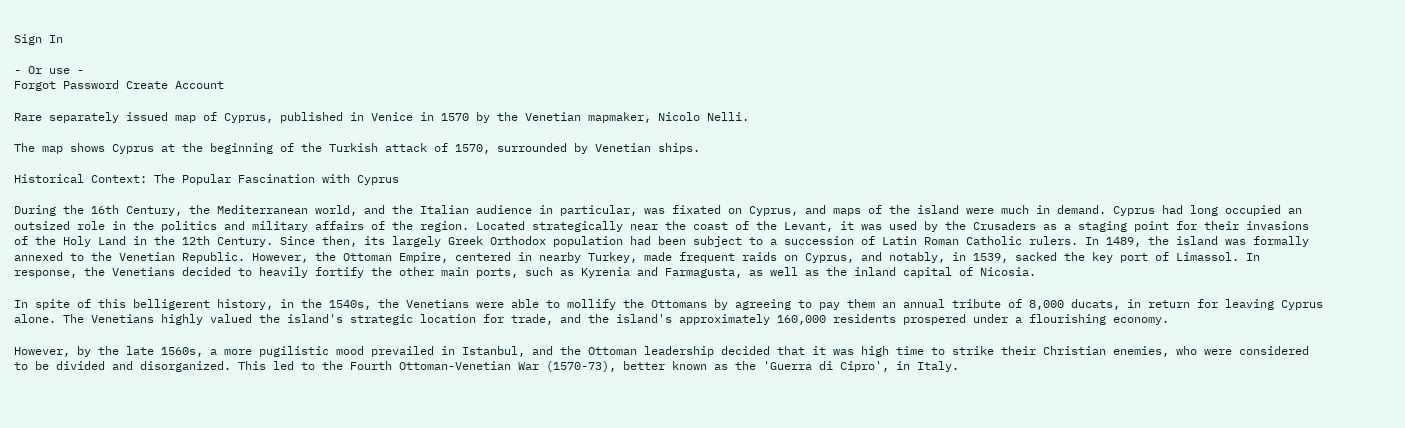Sign In

- Or use -
Forgot Password Create Account

Rare separately issued map of Cyprus, published in Venice in 1570 by the Venetian mapmaker, Nicolo Nelli.

The map shows Cyprus at the beginning of the Turkish attack of 1570, surrounded by Venetian ships.

Historical Context: The Popular Fascination with Cyprus

During the 16th Century, the Mediterranean world, and the Italian audience in particular, was fixated on Cyprus, and maps of the island were much in demand. Cyprus had long occupied an outsized role in the politics and military affairs of the region. Located strategically near the coast of the Levant, it was used by the Crusaders as a staging point for their invasions of the Holy Land in the 12th Century. Since then, its largely Greek Orthodox population had been subject to a succession of Latin Roman Catholic rulers. In 1489, the island was formally annexed to the Venetian Republic. However, the Ottoman Empire, centered in nearby Turkey, made frequent raids on Cyprus, and notably, in 1539, sacked the key port of Limassol. In response, the Venetians decided to heavily fortify the other main ports, such as Kyrenia and Farmagusta, as well as the inland capital of Nicosia.

In spite of this belligerent history, in the 1540s, the Venetians were able to mollify the Ottomans by agreeing to pay them an annual tribute of 8,000 ducats, in return for leaving Cyprus alone. The Venetians highly valued the island's strategic location for trade, and the island's approximately 160,000 residents prospered under a flourishing economy.

However, by the late 1560s, a more pugilistic mood prevailed in Istanbul, and the Ottoman leadership decided that it was high time to strike their Christian enemies, who were considered to be divided and disorganized. This led to the Fourth Ottoman-Venetian War (1570-73), better known as the 'Guerra di Cipro', in Italy.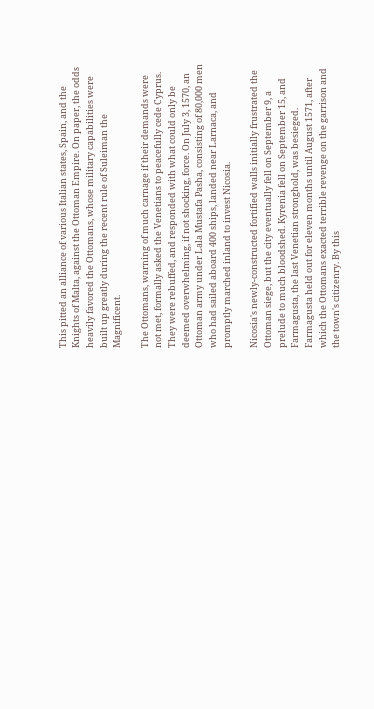This pitted an alliance of various Italian states, Spain, and the Knights of Malta, against the Ottoman Empire. On paper, the odds heavily favored the Ottomans, whose military capabilities were built up greatly during the recent rule of Suleiman the Magnificent.

The Ottomans, warning of much carnage if their demands were not met, formally asked the Venetians to peacefully cede Cyprus. They were rebuffed, and responded with what could only be deemed overwhelming, if not shocking, force. On July 3, 1570, an Ottoman army under Lala Mustafa Pasha, consisting of 80,000 men who had sailed aboard 400 ships, landed near Larnaca, and promptly marched inland to invest Nicosia.

Nicosia's newly-constructed fortified walls initially frustrated the Ottoman siege, but the city eventually fell on September 9, a prelude to much bloodshed. Kyrenia fell on September 15, and Farmagusta, the last Venetian stronghold, was besieged. Farmagusta held out for eleven months until August 1571, after which the Ottomans exacted terrible revenge on the garrison and the town's citizenry. By this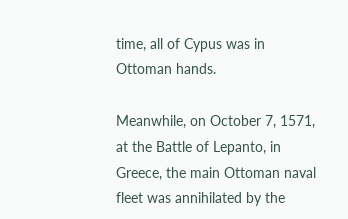time, all of Cypus was in Ottoman hands.

Meanwhile, on October 7, 1571, at the Battle of Lepanto, in Greece, the main Ottoman naval fleet was annihilated by the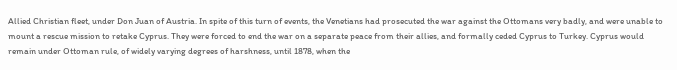Allied Christian fleet, under Don Juan of Austria. In spite of this turn of events, the Venetians had prosecuted the war against the Ottomans very badly, and were unable to mount a rescue mission to retake Cyprus. They were forced to end the war on a separate peace from their allies, and formally ceded Cyprus to Turkey. Cyprus would remain under Ottoman rule, of widely varying degrees of harshness, until 1878, when the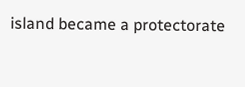island became a protectorate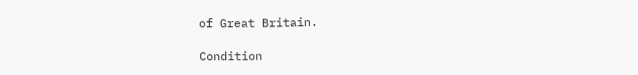of Great Britain.

Condition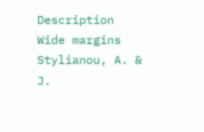Description
Wide margins
Stylianou, A. & J.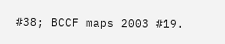#38; BCCF maps 2003 #19.